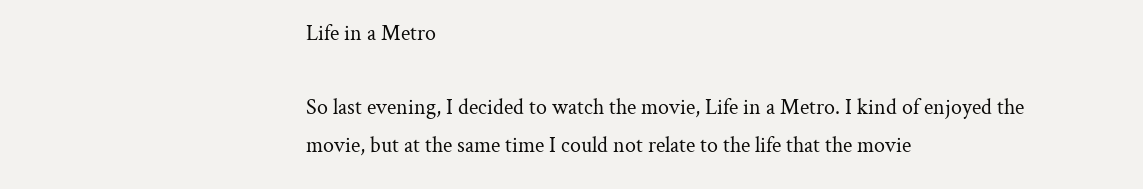Life in a Metro

So last evening, I decided to watch the movie, Life in a Metro. I kind of enjoyed the movie, but at the same time I could not relate to the life that the movie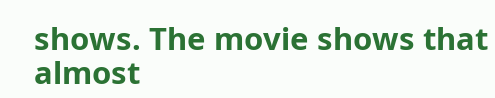shows. The movie shows that almost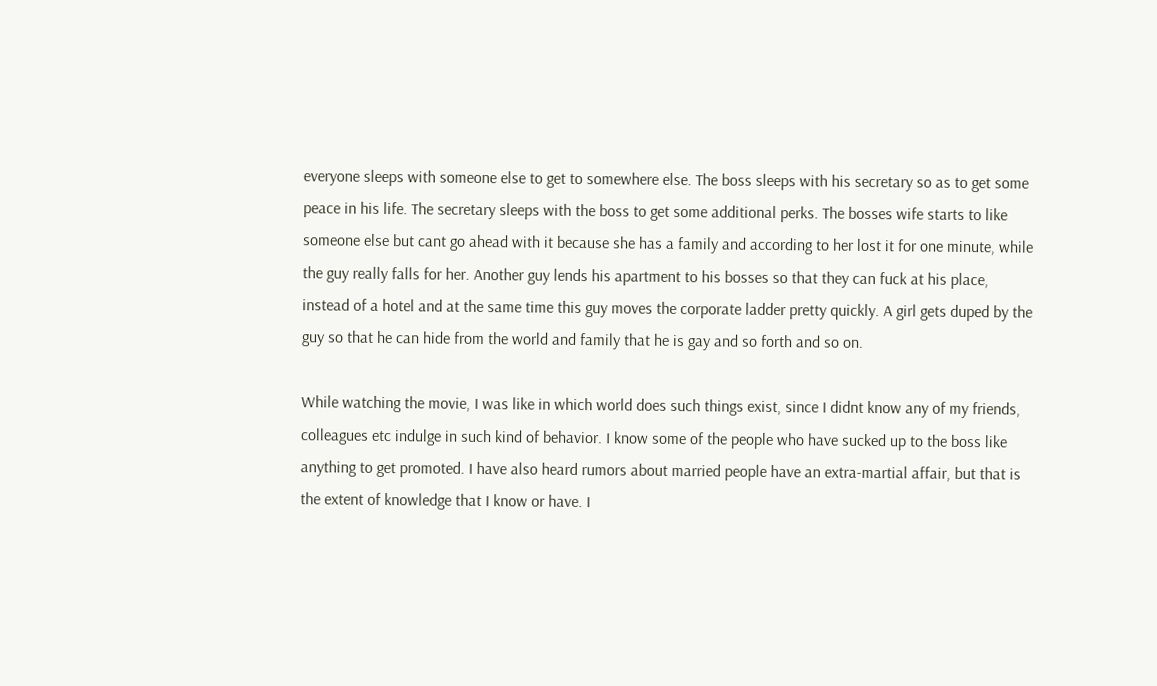everyone sleeps with someone else to get to somewhere else. The boss sleeps with his secretary so as to get some peace in his life. The secretary sleeps with the boss to get some additional perks. The bosses wife starts to like someone else but cant go ahead with it because she has a family and according to her lost it for one minute, while the guy really falls for her. Another guy lends his apartment to his bosses so that they can fuck at his place, instead of a hotel and at the same time this guy moves the corporate ladder pretty quickly. A girl gets duped by the guy so that he can hide from the world and family that he is gay and so forth and so on.

While watching the movie, I was like in which world does such things exist, since I didnt know any of my friends, colleagues etc indulge in such kind of behavior. I know some of the people who have sucked up to the boss like anything to get promoted. I have also heard rumors about married people have an extra-martial affair, but that is the extent of knowledge that I know or have. I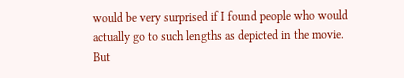would be very surprised if I found people who would actually go to such lengths as depicted in the movie. But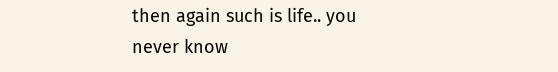then again such is life.. you never know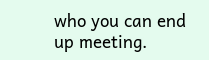who you can end up meeting.